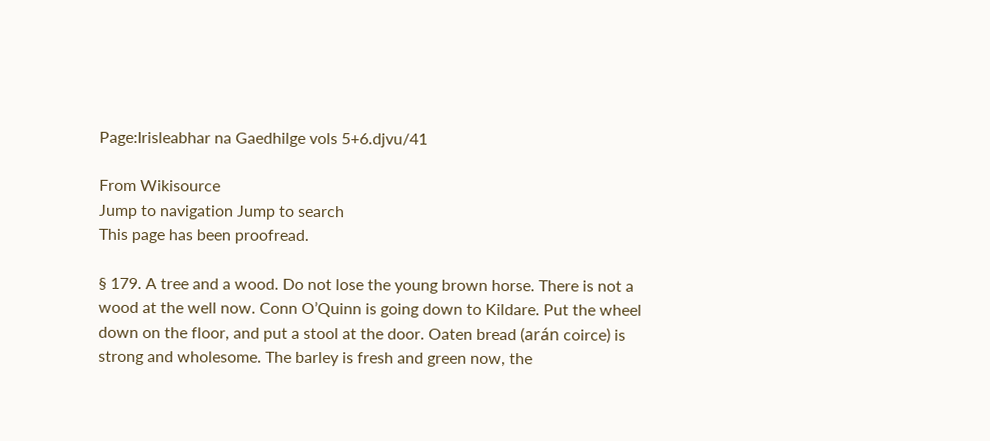Page:Irisleabhar na Gaedhilge vols 5+6.djvu/41

From Wikisource
Jump to navigation Jump to search
This page has been proofread.

§ 179. A tree and a wood. Do not lose the young brown horse. There is not a wood at the well now. Conn O’Quinn is going down to Kildare. Put the wheel down on the floor, and put a stool at the door. Oaten bread (arán coirce) is strong and wholesome. The barley is fresh and green now, the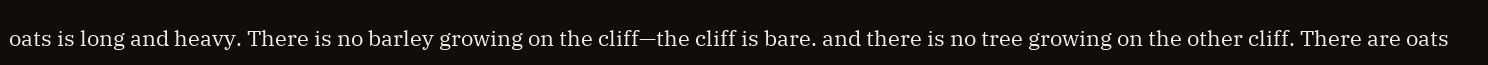oats is long and heavy. There is no barley growing on the cliff—the cliff is bare. and there is no tree growing on the other cliff. There are oats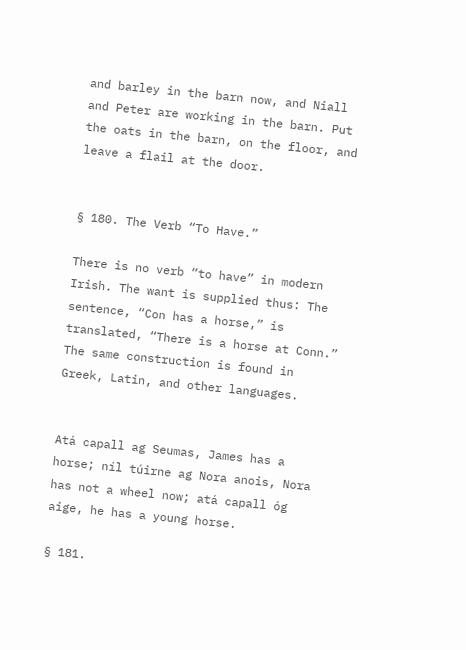and barley in the barn now, and Niall and Peter are working in the barn. Put the oats in the barn, on the floor, and leave a flail at the door.


§ 180. The Verb “To Have.”

There is no verb “to have” in modern Irish. The want is supplied thus: The sentence, “Con has a horse,” is translated, “There is a horse at Conn.” The same construction is found in Greek, Latin, and other languages.


Atá capall ag Seumas, James has a horse; níl túirne ag Nora anois, Nora has not a wheel now; atá capall óg aige, he has a young horse.

§ 181.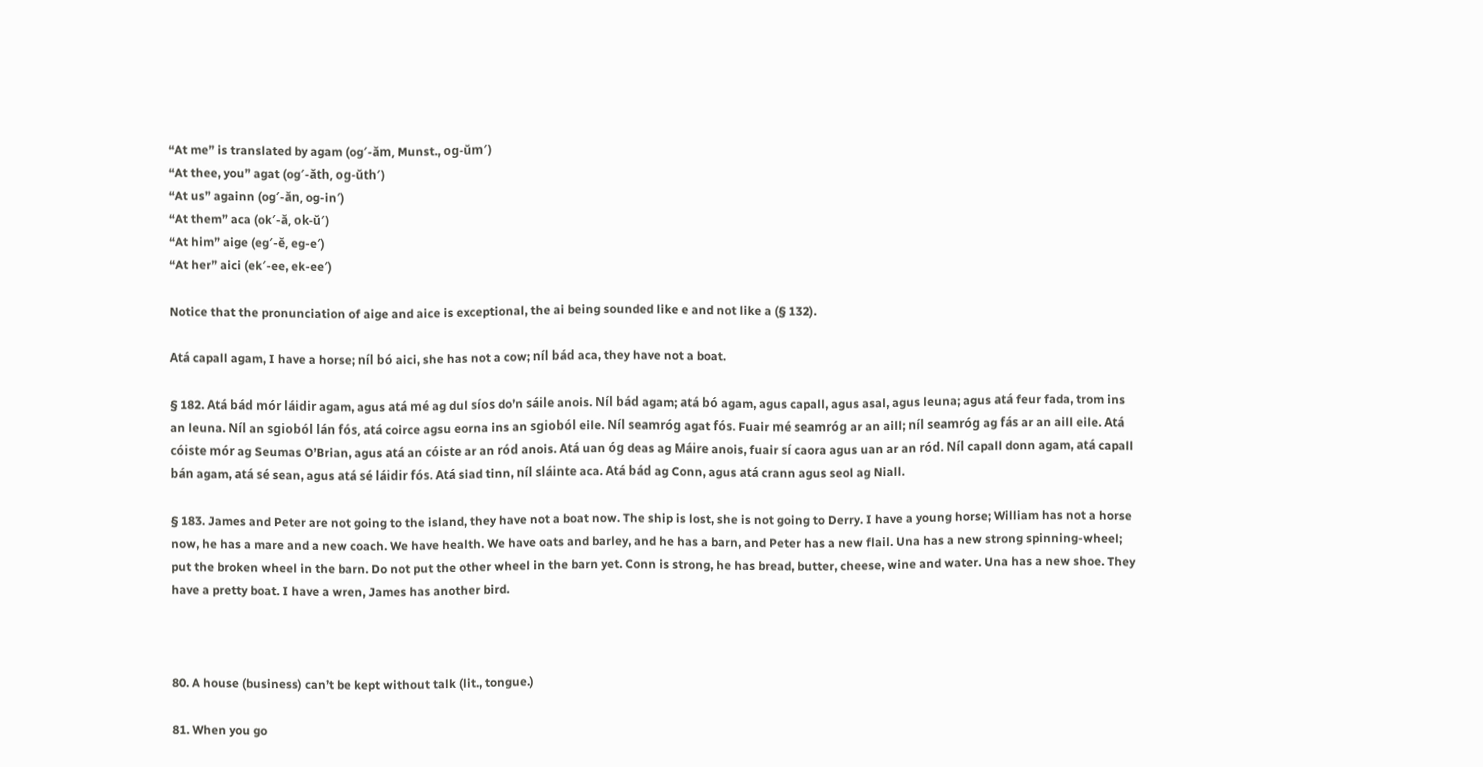“At me” is translated by agam (og′-ăm, Munst., og-ŭm′)
“At thee, you” agat (og′-ăth, og-ŭth′)
“At us” againn (og′-ăn, og-in′)
“At them” aca (ok′-ă, ok-ŭ′)
“At him” aige (eg′-ĕ, eg-e′)
“At her” aici (ek′-ee, ek-ee′)

Notice that the pronunciation of aige and aice is exceptional, the ai being sounded like e and not like a (§ 132).

Atá capall agam, I have a horse; níl bó aici, she has not a cow; níl bád aca, they have not a boat.

§ 182. Atá bád mór láidir agam, agus atá mé ag dul síos do’n sáile anois. Níl bád agam; atá bó agam, agus capall, agus asal, agus leuna; agus atá feur fada, trom ins an leuna. Níl an sgioból lán fós, atá coirce agsu eorna ins an sgioból eile. Níl seamróg agat fós. Fuair mé seamróg ar an aill; níl seamróg ag fás ar an aill eile. Atá cóiste mór ag Seumas O’Brian, agus atá an cóiste ar an ród anois. Atá uan óg deas ag Máire anois, fuair sí caora agus uan ar an ród. Níl capall donn agam, atá capall bán agam, atá sé sean, agus atá sé láidir fós. Atá siad tinn, níl sláinte aca. Atá bád ag Conn, agus atá crann agus seol ag Niall.

§ 183. James and Peter are not going to the island, they have not a boat now. The ship is lost, she is not going to Derry. I have a young horse; William has not a horse now, he has a mare and a new coach. We have health. We have oats and barley, and he has a barn, and Peter has a new flail. Una has a new strong spinning-wheel; put the broken wheel in the barn. Do not put the other wheel in the barn yet. Conn is strong, he has bread, butter, cheese, wine and water. Una has a new shoe. They have a pretty boat. I have a wren, James has another bird.



80. A house (business) can’t be kept without talk (lit., tongue.)

81. When you go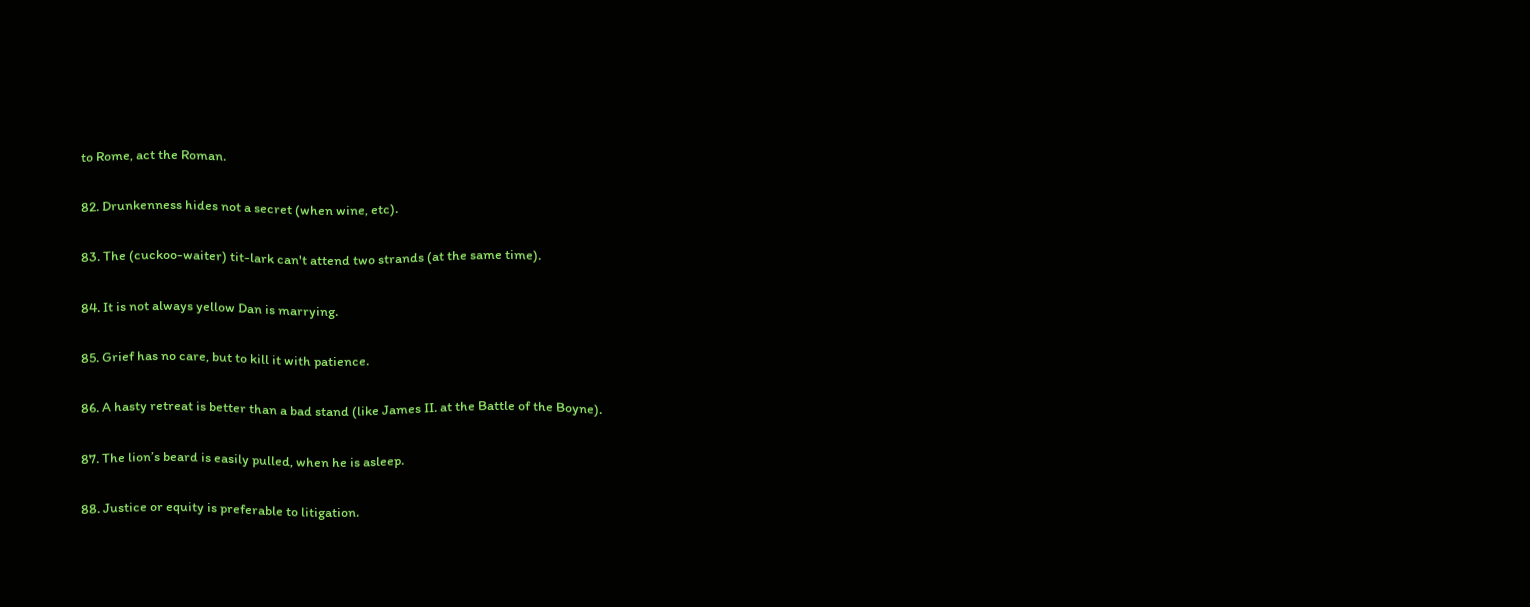to Rome, act the Roman.

82. Drunkenness hides not a secret (when wine, etc).

83. The (cuckoo-waiter) tit-lark can't attend two strands (at the same time).

84. It is not always yellow Dan is marrying.

85. Grief has no care, but to kill it with patience.

86. A hasty retreat is better than a bad stand (like James II. at the Battle of the Boyne).

87. The lion’s beard is easily pulled, when he is asleep.

88. Justice or equity is preferable to litigation.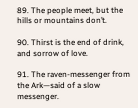89. The people meet, but the hills or mountains don’t.

90. Thirst is the end of drink, and sorrow of love.

91. The raven-messenger from the Ark—said of a slow messenger.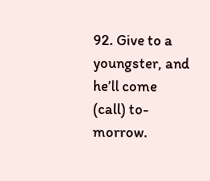92. Give to a youngster, and he’ll come (call) to-morrow.